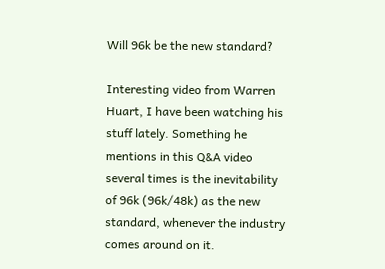Will 96k be the new standard?

Interesting video from Warren Huart, I have been watching his stuff lately. Something he mentions in this Q&A video several times is the inevitability of 96k (96k/48k) as the new standard, whenever the industry comes around on it.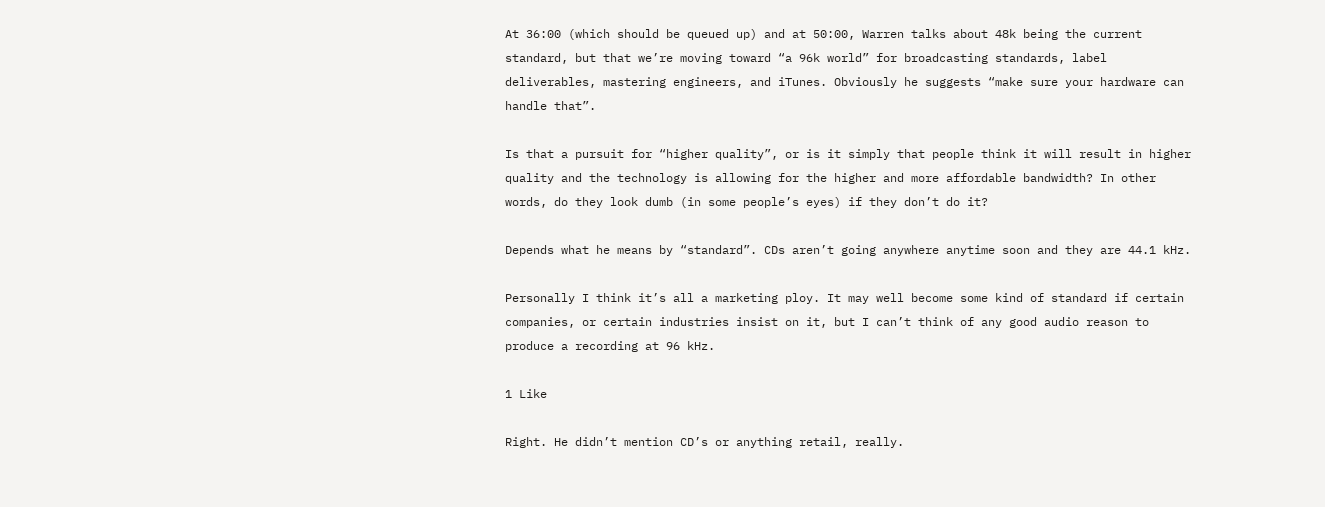At 36:00 (which should be queued up) and at 50:00, Warren talks about 48k being the current standard, but that we’re moving toward “a 96k world” for broadcasting standards, label deliverables, mastering engineers, and iTunes. Obviously he suggests “make sure your hardware can handle that”.

Is that a pursuit for “higher quality”, or is it simply that people think it will result in higher quality and the technology is allowing for the higher and more affordable bandwidth? In other words, do they look dumb (in some people’s eyes) if they don’t do it?

Depends what he means by “standard”. CDs aren’t going anywhere anytime soon and they are 44.1 kHz.

Personally I think it’s all a marketing ploy. It may well become some kind of standard if certain companies, or certain industries insist on it, but I can’t think of any good audio reason to produce a recording at 96 kHz.

1 Like

Right. He didn’t mention CD’s or anything retail, really.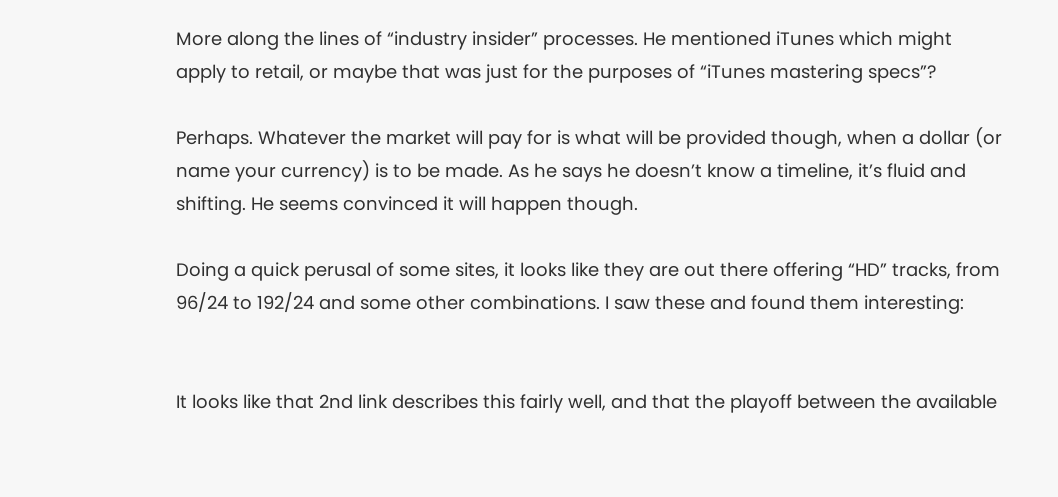More along the lines of “industry insider” processes. He mentioned iTunes which might apply to retail, or maybe that was just for the purposes of “iTunes mastering specs”?

Perhaps. Whatever the market will pay for is what will be provided though, when a dollar (or name your currency) is to be made. As he says he doesn’t know a timeline, it’s fluid and shifting. He seems convinced it will happen though.

Doing a quick perusal of some sites, it looks like they are out there offering “HD” tracks, from 96/24 to 192/24 and some other combinations. I saw these and found them interesting:


It looks like that 2nd link describes this fairly well, and that the playoff between the available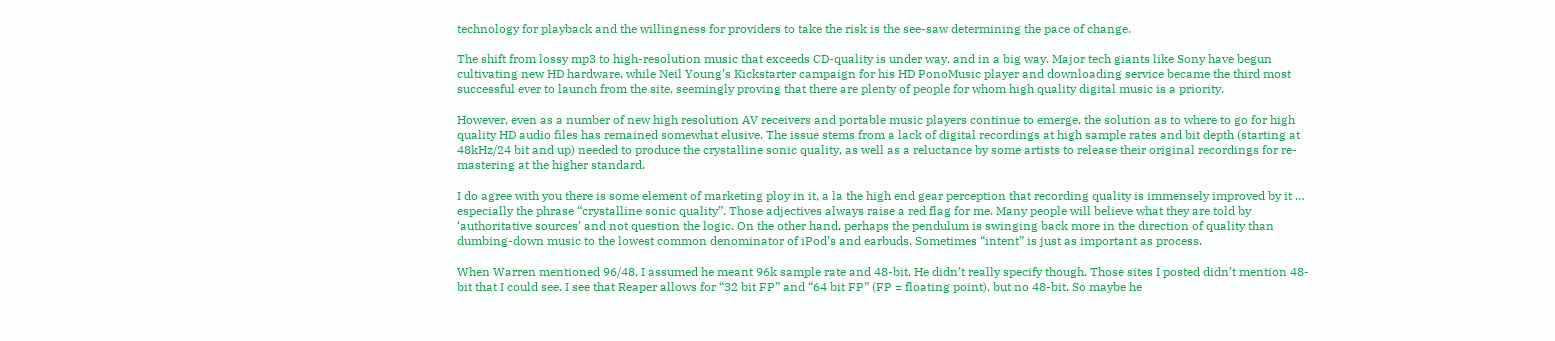technology for playback and the willingness for providers to take the risk is the see-saw determining the pace of change.

The shift from lossy mp3 to high-resolution music that exceeds CD-quality is under way, and in a big way. Major tech giants like Sony have begun cultivating new HD hardware, while Neil Young’s Kickstarter campaign for his HD PonoMusic player and downloading service became the third most successful ever to launch from the site, seemingly proving that there are plenty of people for whom high quality digital music is a priority.

However, even as a number of new high resolution AV receivers and portable music players continue to emerge, the solution as to where to go for high quality HD audio files has remained somewhat elusive. The issue stems from a lack of digital recordings at high sample rates and bit depth (starting at 48kHz/24 bit and up) needed to produce the crystalline sonic quality, as well as a reluctance by some artists to release their original recordings for re-mastering at the higher standard.

I do agree with you there is some element of marketing ploy in it, a la the high end gear perception that recording quality is immensely improved by it … especially the phrase “crystalline sonic quality”. Those adjectives always raise a red flag for me. Many people will believe what they are told by ‘authoritative sources’ and not question the logic. On the other hand, perhaps the pendulum is swinging back more in the direction of quality than dumbing-down music to the lowest common denominator of iPod’s and earbuds. Sometimes “intent” is just as important as process.

When Warren mentioned 96/48, I assumed he meant 96k sample rate and 48-bit. He didn’t really specify though. Those sites I posted didn’t mention 48-bit that I could see. I see that Reaper allows for “32 bit FP” and “64 bit FP” (FP = floating point), but no 48-bit. So maybe he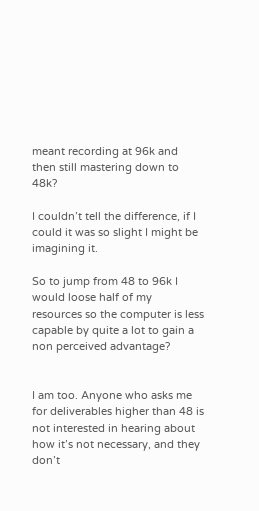meant recording at 96k and then still mastering down to 48k?

I couldn’t tell the difference, if I could it was so slight I might be imagining it.

So to jump from 48 to 96k I would loose half of my resources so the computer is less capable by quite a lot to gain a non perceived advantage?


I am too. Anyone who asks me for deliverables higher than 48 is not interested in hearing about how it’s not necessary, and they don’t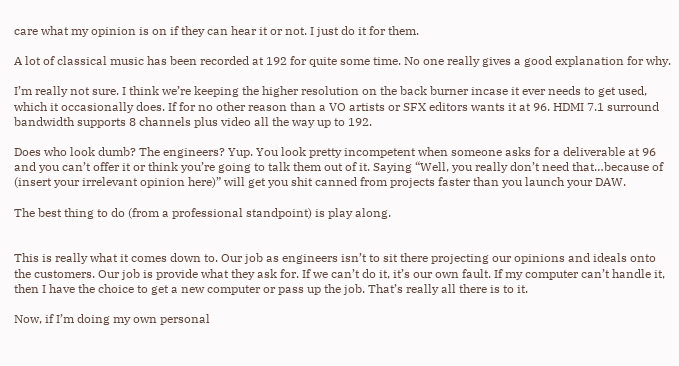care what my opinion is on if they can hear it or not. I just do it for them.

A lot of classical music has been recorded at 192 for quite some time. No one really gives a good explanation for why.

I’m really not sure. I think we’re keeping the higher resolution on the back burner incase it ever needs to get used, which it occasionally does. If for no other reason than a VO artists or SFX editors wants it at 96. HDMI 7.1 surround bandwidth supports 8 channels plus video all the way up to 192.

Does who look dumb? The engineers? Yup. You look pretty incompetent when someone asks for a deliverable at 96 and you can’t offer it or think you’re going to talk them out of it. Saying “Well, you really don’t need that…because of (insert your irrelevant opinion here)” will get you shit canned from projects faster than you launch your DAW.

The best thing to do (from a professional standpoint) is play along.


This is really what it comes down to. Our job as engineers isn’t to sit there projecting our opinions and ideals onto the customers. Our job is provide what they ask for. If we can’t do it, it’s our own fault. If my computer can’t handle it, then I have the choice to get a new computer or pass up the job. That’s really all there is to it.

Now, if I’m doing my own personal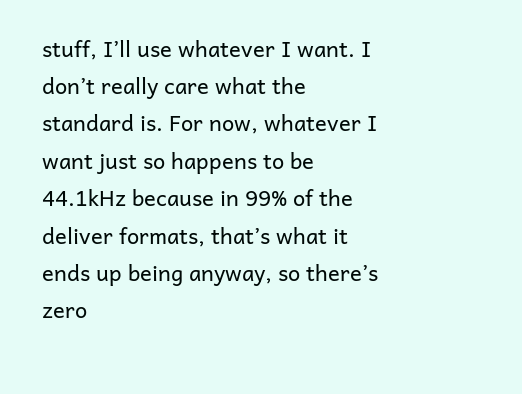stuff, I’ll use whatever I want. I don’t really care what the standard is. For now, whatever I want just so happens to be 44.1kHz because in 99% of the deliver formats, that’s what it ends up being anyway, so there’s zero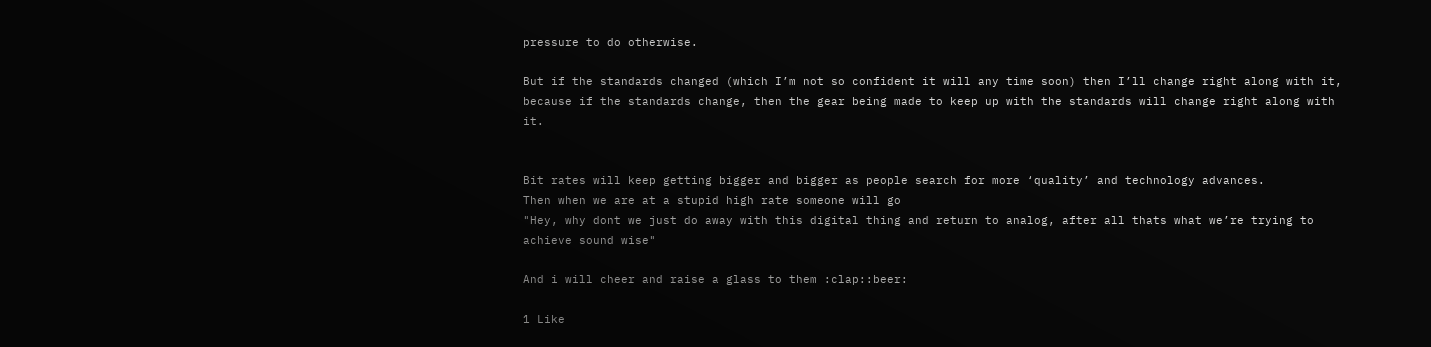pressure to do otherwise.

But if the standards changed (which I’m not so confident it will any time soon) then I’ll change right along with it, because if the standards change, then the gear being made to keep up with the standards will change right along with it.


Bit rates will keep getting bigger and bigger as people search for more ‘quality’ and technology advances.
Then when we are at a stupid high rate someone will go
"Hey, why dont we just do away with this digital thing and return to analog, after all thats what we’re trying to achieve sound wise"

And i will cheer and raise a glass to them :clap::beer:

1 Like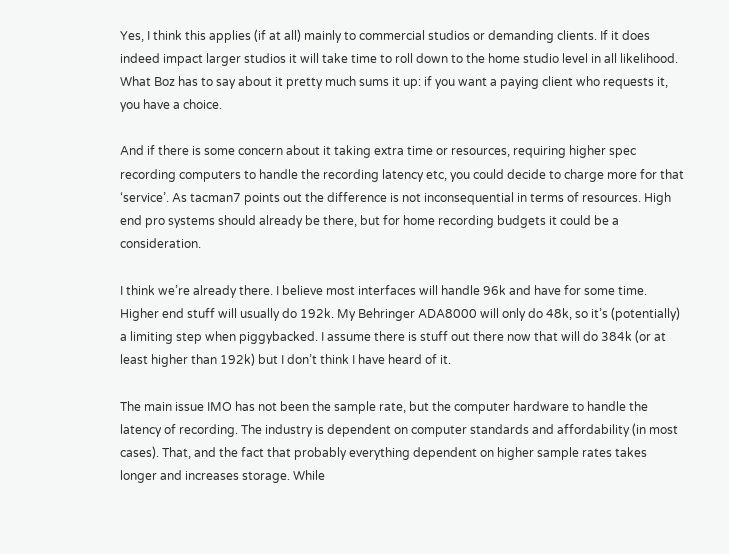Yes, I think this applies (if at all) mainly to commercial studios or demanding clients. If it does indeed impact larger studios it will take time to roll down to the home studio level in all likelihood. What Boz has to say about it pretty much sums it up: if you want a paying client who requests it, you have a choice.

And if there is some concern about it taking extra time or resources, requiring higher spec recording computers to handle the recording latency etc, you could decide to charge more for that ‘service’. As tacman7 points out the difference is not inconsequential in terms of resources. High end pro systems should already be there, but for home recording budgets it could be a consideration.

I think we’re already there. I believe most interfaces will handle 96k and have for some time. Higher end stuff will usually do 192k. My Behringer ADA8000 will only do 48k, so it’s (potentially) a limiting step when piggybacked. I assume there is stuff out there now that will do 384k (or at least higher than 192k) but I don’t think I have heard of it.

The main issue IMO has not been the sample rate, but the computer hardware to handle the latency of recording. The industry is dependent on computer standards and affordability (in most cases). That, and the fact that probably everything dependent on higher sample rates takes longer and increases storage. While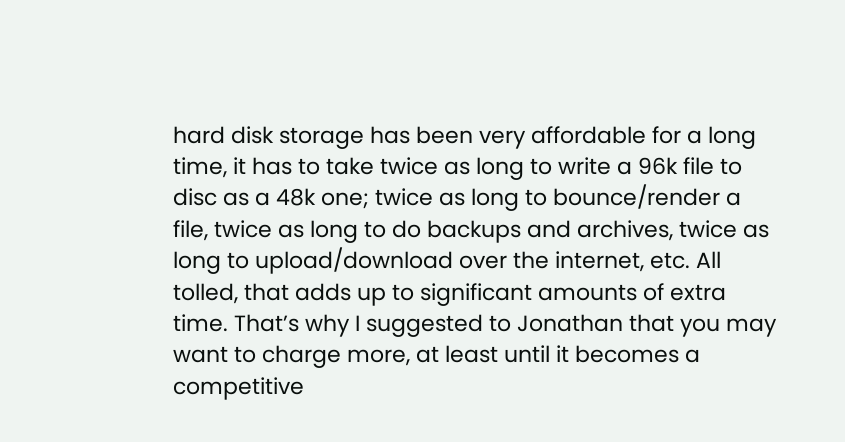hard disk storage has been very affordable for a long time, it has to take twice as long to write a 96k file to disc as a 48k one; twice as long to bounce/render a file, twice as long to do backups and archives, twice as long to upload/download over the internet, etc. All tolled, that adds up to significant amounts of extra time. That’s why I suggested to Jonathan that you may want to charge more, at least until it becomes a competitive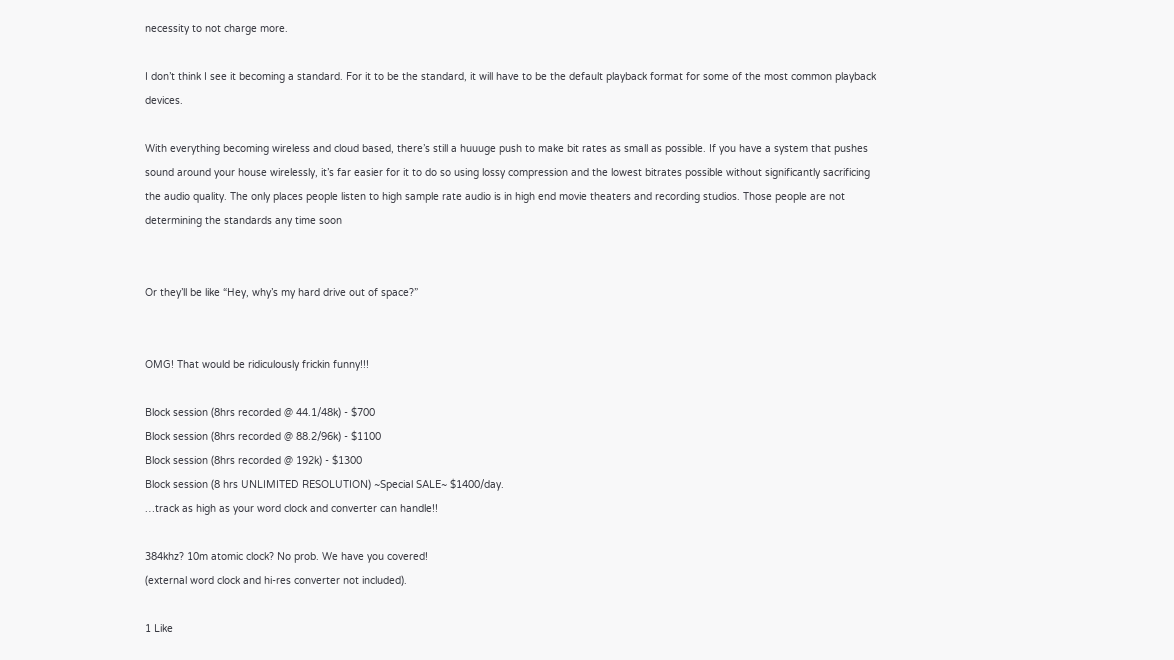necessity to not charge more.

I don’t think I see it becoming a standard. For it to be the standard, it will have to be the default playback format for some of the most common playback devices.

With everything becoming wireless and cloud based, there’s still a huuuge push to make bit rates as small as possible. If you have a system that pushes sound around your house wirelessly, it’s far easier for it to do so using lossy compression and the lowest bitrates possible without significantly sacrificing the audio quality. The only places people listen to high sample rate audio is in high end movie theaters and recording studios. Those people are not determining the standards any time soon


Or they’ll be like “Hey, why’s my hard drive out of space?”


OMG! That would be ridiculously frickin funny!!!

Block session (8hrs recorded @ 44.1/48k) - $700
Block session (8hrs recorded @ 88.2/96k) - $1100
Block session (8hrs recorded @ 192k) - $1300
Block session (8 hrs UNLIMITED RESOLUTION) ~Special SALE~ $1400/day.
…track as high as your word clock and converter can handle!!

384khz? 10m atomic clock? No prob. We have you covered!
(external word clock and hi-res converter not included).

1 Like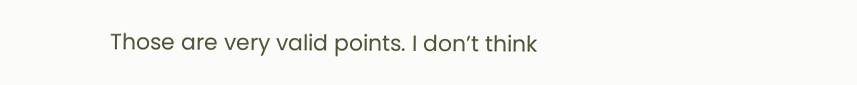Those are very valid points. I don’t think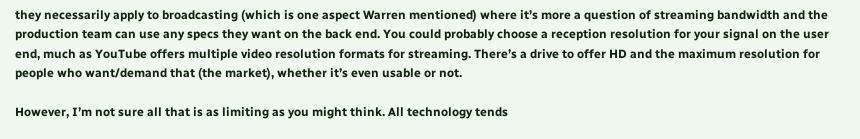they necessarily apply to broadcasting (which is one aspect Warren mentioned) where it’s more a question of streaming bandwidth and the production team can use any specs they want on the back end. You could probably choose a reception resolution for your signal on the user end, much as YouTube offers multiple video resolution formats for streaming. There’s a drive to offer HD and the maximum resolution for people who want/demand that (the market), whether it’s even usable or not.

However, I’m not sure all that is as limiting as you might think. All technology tends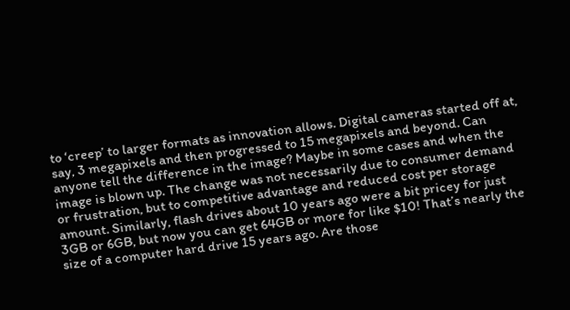to ‘creep’ to larger formats as innovation allows. Digital cameras started off at, say, 3 megapixels and then progressed to 15 megapixels and beyond. Can anyone tell the difference in the image? Maybe in some cases and when the image is blown up. The change was not necessarily due to consumer demand or frustration, but to competitive advantage and reduced cost per storage amount. Similarly, flash drives about 10 years ago were a bit pricey for just 3GB or 6GB, but now you can get 64GB or more for like $10! That’s nearly the size of a computer hard drive 15 years ago. Are those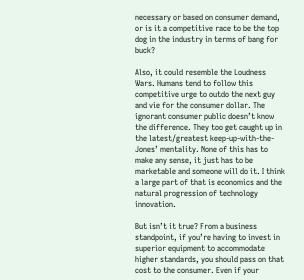necessary or based on consumer demand, or is it a competitive race to be the top dog in the industry in terms of bang for buck?

Also, it could resemble the Loudness Wars. Humans tend to follow this competitive urge to outdo the next guy and vie for the consumer dollar. The ignorant consumer public doesn’t know the difference. They too get caught up in the latest/greatest keep-up-with-the-Jones’ mentality. None of this has to make any sense, it just has to be marketable and someone will do it. I think a large part of that is economics and the natural progression of technology innovation.

But isn’t it true? From a business standpoint, if you’re having to invest in superior equipment to accommodate higher standards, you should pass on that cost to the consumer. Even if your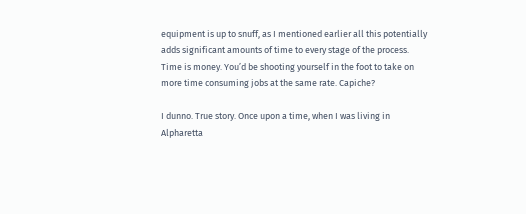equipment is up to snuff, as I mentioned earlier all this potentially adds significant amounts of time to every stage of the process. Time is money. You’d be shooting yourself in the foot to take on more time consuming jobs at the same rate. Capiche?

I dunno. True story. Once upon a time, when I was living in Alpharetta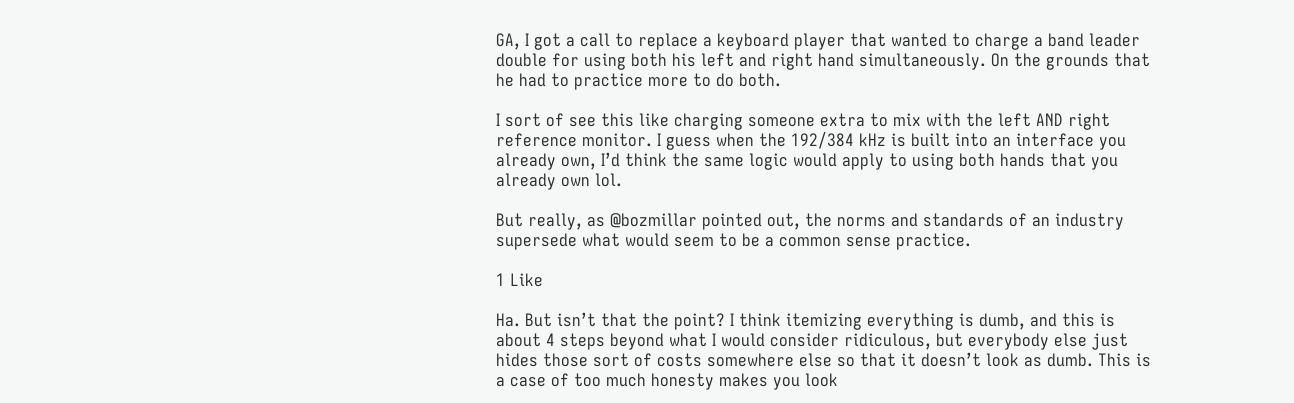GA, I got a call to replace a keyboard player that wanted to charge a band leader double for using both his left and right hand simultaneously. On the grounds that he had to practice more to do both.

I sort of see this like charging someone extra to mix with the left AND right reference monitor. I guess when the 192/384 kHz is built into an interface you already own, I’d think the same logic would apply to using both hands that you already own lol.

But really, as @bozmillar pointed out, the norms and standards of an industry supersede what would seem to be a common sense practice.

1 Like

Ha. But isn’t that the point? I think itemizing everything is dumb, and this is about 4 steps beyond what I would consider ridiculous, but everybody else just hides those sort of costs somewhere else so that it doesn’t look as dumb. This is a case of too much honesty makes you look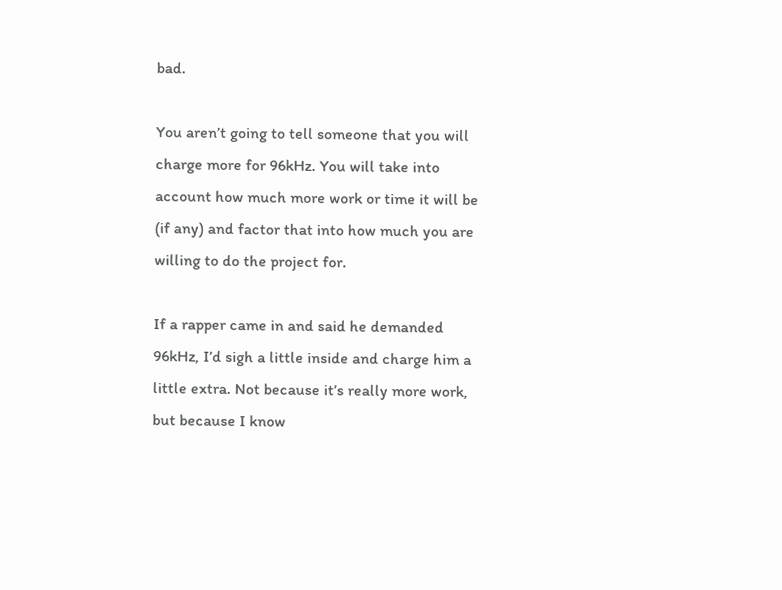bad.

You aren’t going to tell someone that you will charge more for 96kHz. You will take into account how much more work or time it will be (if any) and factor that into how much you are willing to do the project for.

If a rapper came in and said he demanded 96kHz, I’d sigh a little inside and charge him a little extra. Not because it’s really more work, but because I know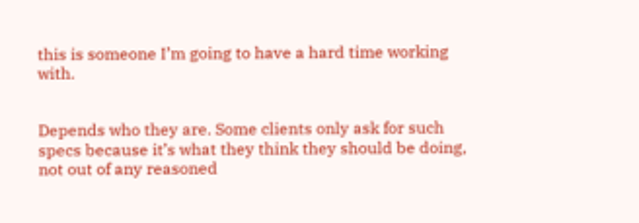this is someone I’m going to have a hard time working with.


Depends who they are. Some clients only ask for such specs because it’s what they think they should be doing, not out of any reasoned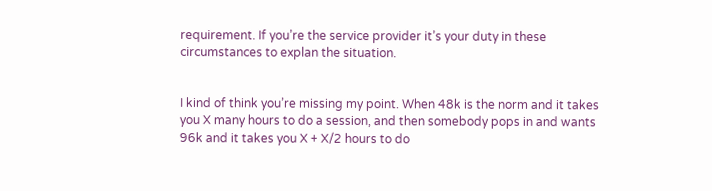requirement. If you’re the service provider it’s your duty in these circumstances to explan the situation.


I kind of think you’re missing my point. When 48k is the norm and it takes you X many hours to do a session, and then somebody pops in and wants 96k and it takes you X + X/2 hours to do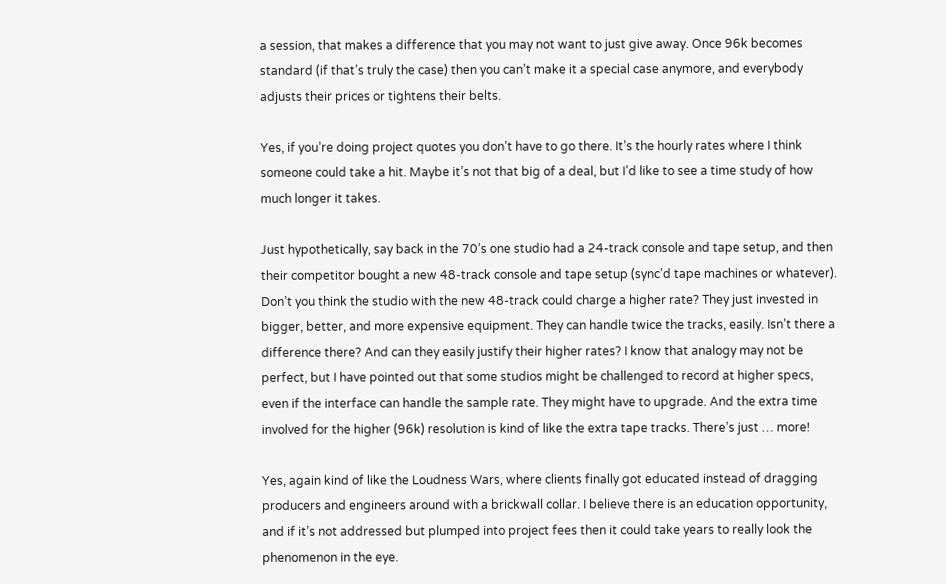a session, that makes a difference that you may not want to just give away. Once 96k becomes standard (if that’s truly the case) then you can’t make it a special case anymore, and everybody adjusts their prices or tightens their belts.

Yes, if you’re doing project quotes you don’t have to go there. It’s the hourly rates where I think someone could take a hit. Maybe it’s not that big of a deal, but I’d like to see a time study of how much longer it takes.

Just hypothetically, say back in the 70’s one studio had a 24-track console and tape setup, and then their competitor bought a new 48-track console and tape setup (sync’d tape machines or whatever). Don’t you think the studio with the new 48-track could charge a higher rate? They just invested in bigger, better, and more expensive equipment. They can handle twice the tracks, easily. Isn’t there a difference there? And can they easily justify their higher rates? I know that analogy may not be perfect, but I have pointed out that some studios might be challenged to record at higher specs, even if the interface can handle the sample rate. They might have to upgrade. And the extra time involved for the higher (96k) resolution is kind of like the extra tape tracks. There’s just … more!

Yes, again kind of like the Loudness Wars, where clients finally got educated instead of dragging producers and engineers around with a brickwall collar. I believe there is an education opportunity, and if it’s not addressed but plumped into project fees then it could take years to really look the phenomenon in the eye.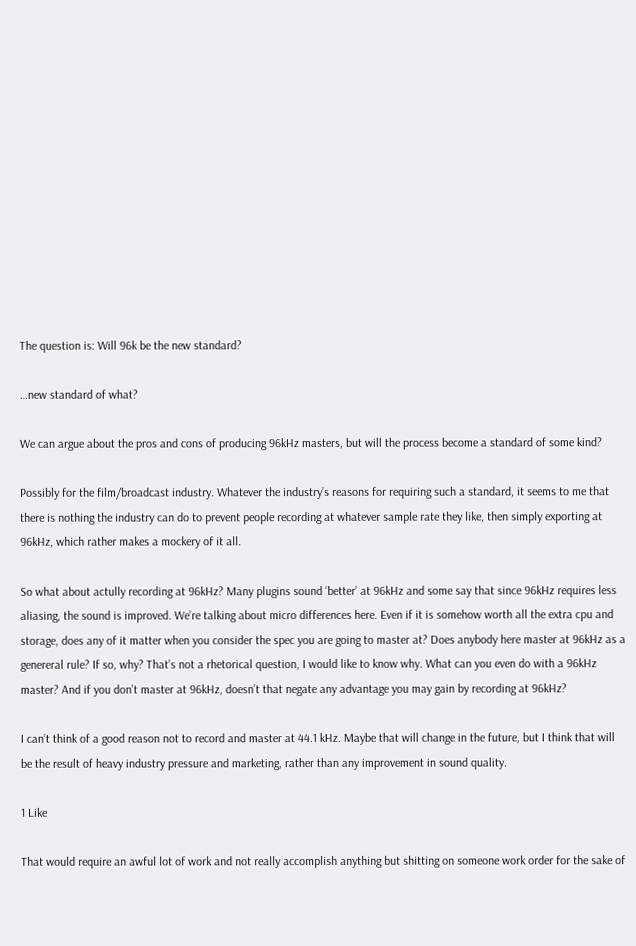The question is: Will 96k be the new standard?

…new standard of what?

We can argue about the pros and cons of producing 96kHz masters, but will the process become a standard of some kind?

Possibly for the film/broadcast industry. Whatever the industry’s reasons for requiring such a standard, it seems to me that there is nothing the industry can do to prevent people recording at whatever sample rate they like, then simply exporting at 96kHz, which rather makes a mockery of it all.

So what about actully recording at 96kHz? Many plugins sound ‘better’ at 96kHz and some say that since 96kHz requires less aliasing, the sound is improved. We’re talking about micro differences here. Even if it is somehow worth all the extra cpu and storage, does any of it matter when you consider the spec you are going to master at? Does anybody here master at 96kHz as a genereral rule? If so, why? That’s not a rhetorical question, I would like to know why. What can you even do with a 96kHz master? And if you don’t master at 96kHz, doesn’t that negate any advantage you may gain by recording at 96kHz?

I can’t think of a good reason not to record and master at 44.1 kHz. Maybe that will change in the future, but I think that will be the result of heavy industry pressure and marketing, rather than any improvement in sound quality.

1 Like

That would require an awful lot of work and not really accomplish anything but shitting on someone work order for the sake of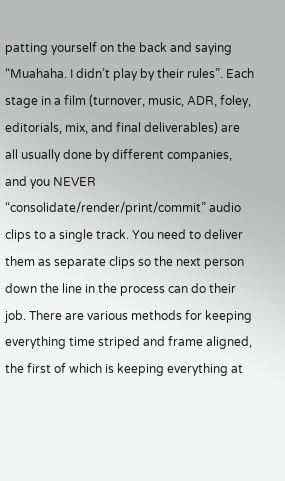patting yourself on the back and saying “Muahaha. I didn’t play by their rules”. Each stage in a film (turnover, music, ADR, foley, editorials, mix, and final deliverables) are all usually done by different companies, and you NEVER “consolidate/render/print/commit” audio clips to a single track. You need to deliver them as separate clips so the next person down the line in the process can do their job. There are various methods for keeping everything time striped and frame aligned, the first of which is keeping everything at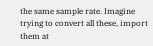the same sample rate. Imagine trying to convert all these, import them at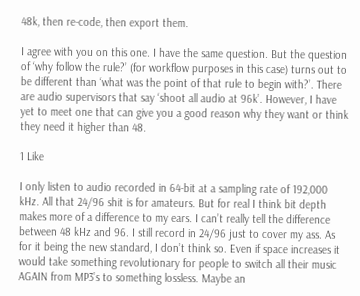48k, then re-code, then export them.

I agree with you on this one. I have the same question. But the question of ‘why follow the rule?’ (for workflow purposes in this case) turns out to be different than ‘what was the point of that rule to begin with?’. There are audio supervisors that say ‘shoot all audio at 96k’. However, I have yet to meet one that can give you a good reason why they want or think they need it higher than 48.

1 Like

I only listen to audio recorded in 64-bit at a sampling rate of 192,000 kHz. All that 24/96 shit is for amateurs. But for real I think bit depth makes more of a difference to my ears. I can’t really tell the difference between 48 kHz and 96. I still record in 24/96 just to cover my ass. As for it being the new standard, I don’t think so. Even if space increases it would take something revolutionary for people to switch all their music AGAIN from MP3’s to something lossless. Maybe an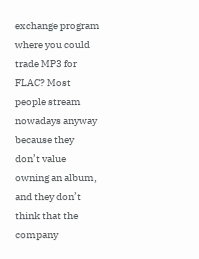exchange program where you could trade MP3 for FLAC? Most people stream nowadays anyway because they don’t value owning an album, and they don’t think that the company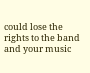could lose the rights to the band and your music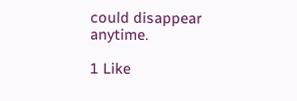could disappear anytime.

1 Like